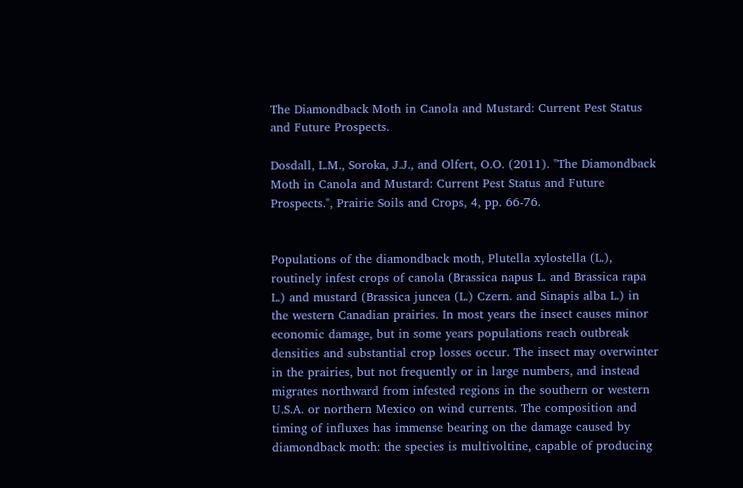The Diamondback Moth in Canola and Mustard: Current Pest Status and Future Prospects.

Dosdall, L.M., Soroka, J.J., and Olfert, O.O. (2011). "The Diamondback Moth in Canola and Mustard: Current Pest Status and Future Prospects.", Prairie Soils and Crops, 4, pp. 66-76.


Populations of the diamondback moth, Plutella xylostella (L.), routinely infest crops of canola (Brassica napus L. and Brassica rapa L.) and mustard (Brassica juncea (L.) Czern. and Sinapis alba L.) in the western Canadian prairies. In most years the insect causes minor economic damage, but in some years populations reach outbreak densities and substantial crop losses occur. The insect may overwinter in the prairies, but not frequently or in large numbers, and instead migrates northward from infested regions in the southern or western U.S.A. or northern Mexico on wind currents. The composition and timing of influxes has immense bearing on the damage caused by diamondback moth: the species is multivoltine, capable of producing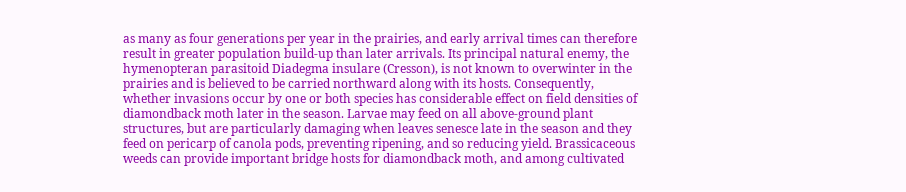as many as four generations per year in the prairies, and early arrival times can therefore result in greater population build-up than later arrivals. Its principal natural enemy, the hymenopteran parasitoid Diadegma insulare (Cresson), is not known to overwinter in the prairies and is believed to be carried northward along with its hosts. Consequently, whether invasions occur by one or both species has considerable effect on field densities of diamondback moth later in the season. Larvae may feed on all above-ground plant structures, but are particularly damaging when leaves senesce late in the season and they feed on pericarp of canola pods, preventing ripening, and so reducing yield. Brassicaceous weeds can provide important bridge hosts for diamondback moth, and among cultivated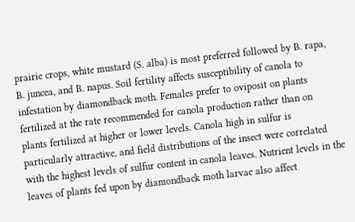prairie crops, white mustard (S. alba) is most preferred followed by B. rapa, B. juncea, and B. napus. Soil fertility affects susceptibility of canola to infestation by diamondback moth. Females prefer to oviposit on plants fertilized at the rate recommended for canola production rather than on plants fertilized at higher or lower levels. Canola high in sulfur is particularly attractive, and field distributions of the insect were correlated with the highest levels of sulfur content in canola leaves. Nutrient levels in the leaves of plants fed upon by diamondback moth larvae also affect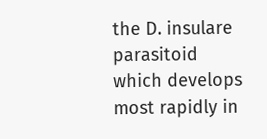the D. insulare parasitoid which develops most rapidly in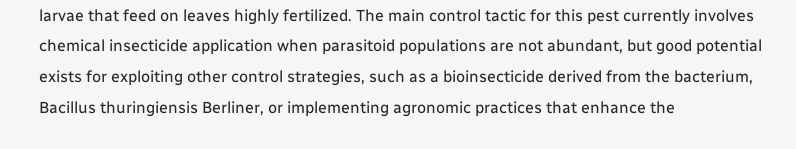larvae that feed on leaves highly fertilized. The main control tactic for this pest currently involves chemical insecticide application when parasitoid populations are not abundant, but good potential exists for exploiting other control strategies, such as a bioinsecticide derived from the bacterium, Bacillus thuringiensis Berliner, or implementing agronomic practices that enhance the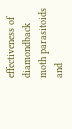effectiveness of diamondback moth parasitoids and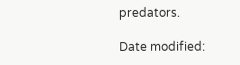predators.

Date modified: